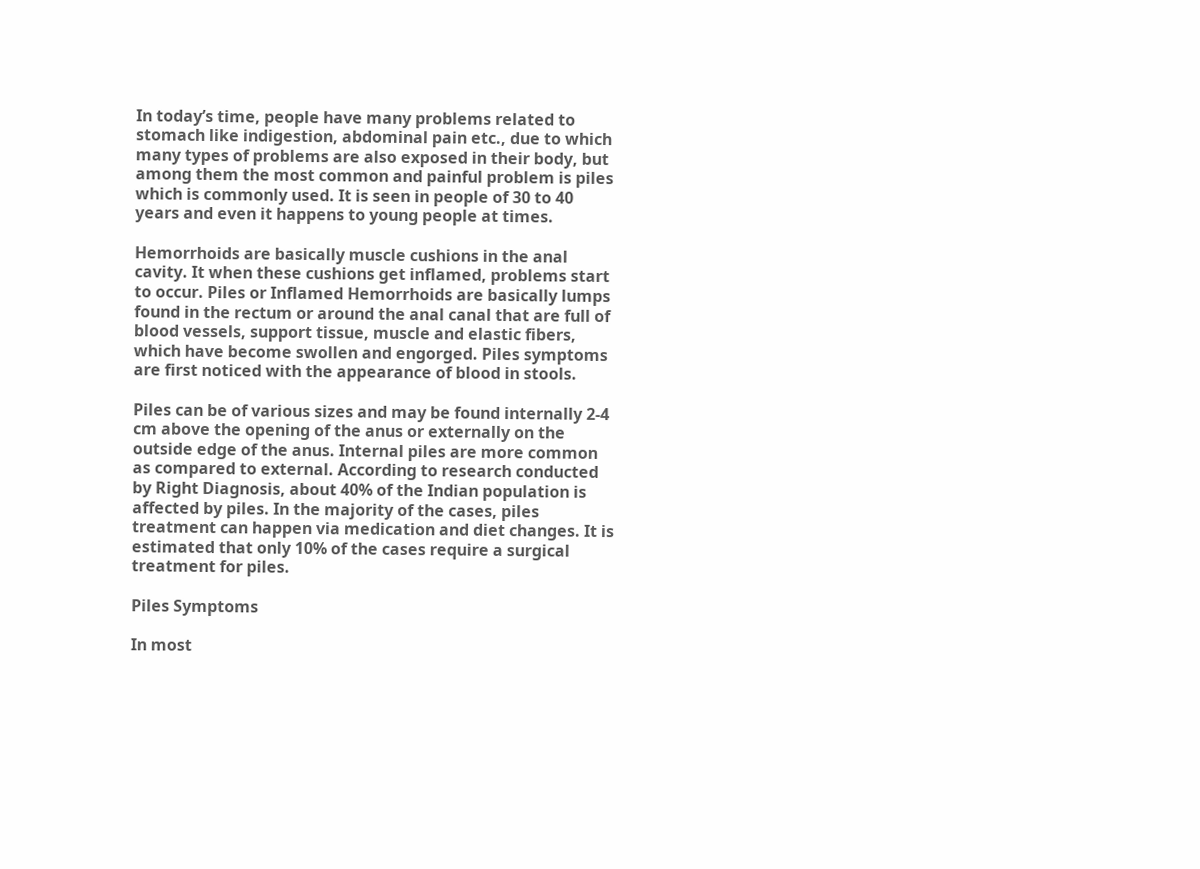In today’s time, people have many problems related to stomach like indigestion, abdominal pain etc., due to which many types of problems are also exposed in their body, but among them the most common and painful problem is piles which is commonly used. It is seen in people of 30 to 40 years and even it happens to young people at times.

Hemorrhoids are basically muscle cushions in the anal cavity. It when these cushions get inflamed, problems start to occur. Piles or Inflamed Hemorrhoids are basically lumps found in the rectum or around the anal canal that are full of blood vessels, support tissue, muscle and elastic fibers, which have become swollen and engorged. Piles symptoms are first noticed with the appearance of blood in stools.

Piles can be of various sizes and may be found internally 2-4 cm above the opening of the anus or externally on the outside edge of the anus. Internal piles are more common as compared to external. According to research conducted by Right Diagnosis, about 40% of the Indian population is affected by piles. In the majority of the cases, piles treatment can happen via medication and diet changes. It is estimated that only 10% of the cases require a surgical treatment for piles.

Piles Symptoms

In most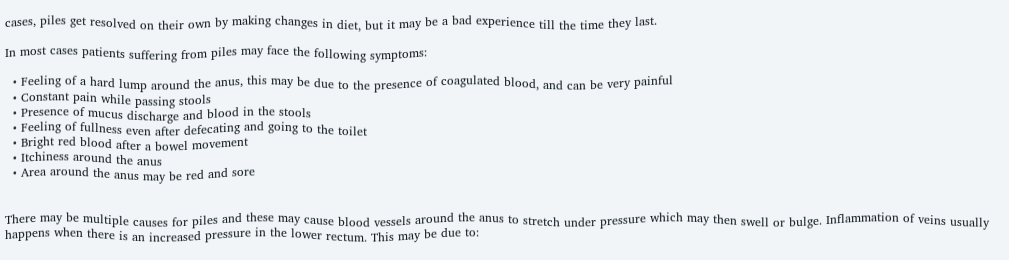cases, piles get resolved on their own by making changes in diet, but it may be a bad experience till the time they last.

In most cases patients suffering from piles may face the following symptoms:

  • Feeling of a hard lump around the anus, this may be due to the presence of coagulated blood, and can be very painful
  • Constant pain while passing stools
  • Presence of mucus discharge and blood in the stools
  • Feeling of fullness even after defecating and going to the toilet
  • Bright red blood after a bowel movement
  • Itchiness around the anus
  • Area around the anus may be red and sore


There may be multiple causes for piles and these may cause blood vessels around the anus to stretch under pressure which may then swell or bulge. Inflammation of veins usually happens when there is an increased pressure in the lower rectum. This may be due to: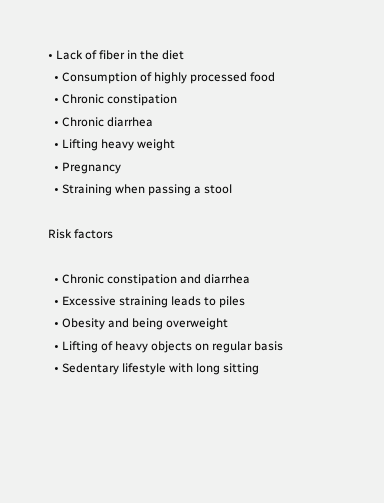• Lack of fiber in the diet
  • Consumption of highly processed food
  • Chronic constipation
  • Chronic diarrhea
  • Lifting heavy weight
  • Pregnancy
  • Straining when passing a stool

Risk factors

  • Chronic constipation and diarrhea
  • Excessive straining leads to piles
  • Obesity and being overweight
  • Lifting of heavy objects on regular basis
  • Sedentary lifestyle with long sitting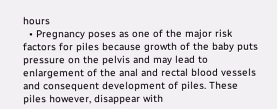hours
  • Pregnancy poses as one of the major risk factors for piles because growth of the baby puts pressure on the pelvis and may lead to enlargement of the anal and rectal blood vessels and consequent development of piles. These piles however, disappear with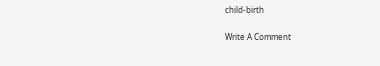child-birth

Write A Comment